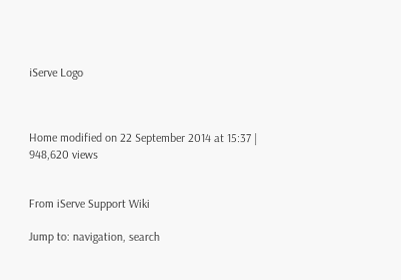iServe Logo



Home modified on 22 September 2014 at 15:37 | 948,620 views


From iServe Support Wiki

Jump to: navigation, search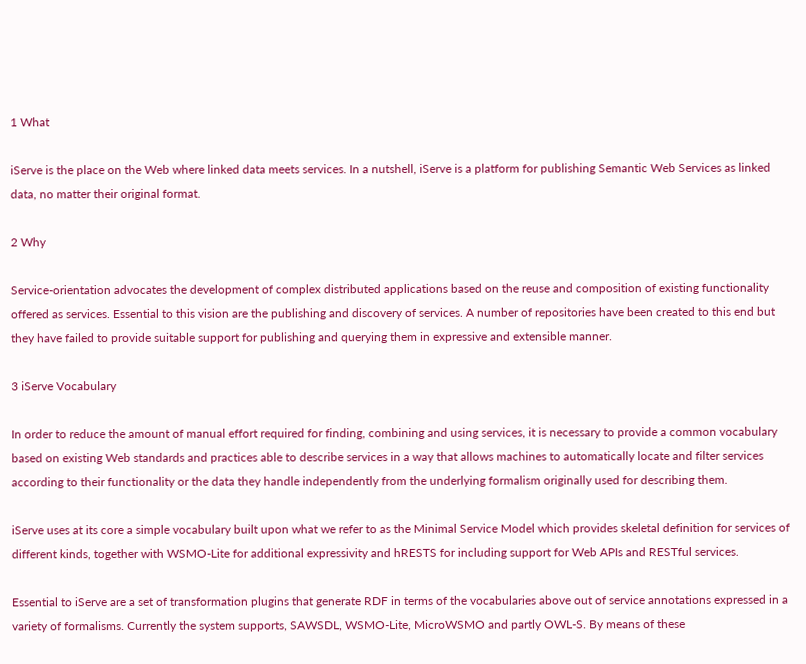1 What

iServe is the place on the Web where linked data meets services. In a nutshell, iServe is a platform for publishing Semantic Web Services as linked data, no matter their original format.

2 Why

Service-orientation advocates the development of complex distributed applications based on the reuse and composition of existing functionality offered as services. Essential to this vision are the publishing and discovery of services. A number of repositories have been created to this end but they have failed to provide suitable support for publishing and querying them in expressive and extensible manner.

3 iServe Vocabulary

In order to reduce the amount of manual effort required for finding, combining and using services, it is necessary to provide a common vocabulary based on existing Web standards and practices able to describe services in a way that allows machines to automatically locate and filter services according to their functionality or the data they handle independently from the underlying formalism originally used for describing them.

iServe uses at its core a simple vocabulary built upon what we refer to as the Minimal Service Model which provides skeletal definition for services of different kinds, together with WSMO-Lite for additional expressivity and hRESTS for including support for Web APIs and RESTful services.

Essential to iServe are a set of transformation plugins that generate RDF in terms of the vocabularies above out of service annotations expressed in a variety of formalisms. Currently the system supports, SAWSDL, WSMO-Lite, MicroWSMO and partly OWL-S. By means of these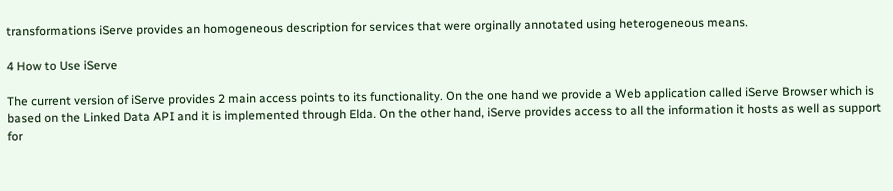transformations iServe provides an homogeneous description for services that were orginally annotated using heterogeneous means.

4 How to Use iServe

The current version of iServe provides 2 main access points to its functionality. On the one hand we provide a Web application called iServe Browser which is based on the Linked Data API and it is implemented through Elda. On the other hand, iServe provides access to all the information it hosts as well as support for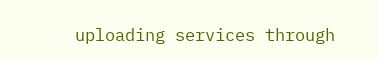uploading services through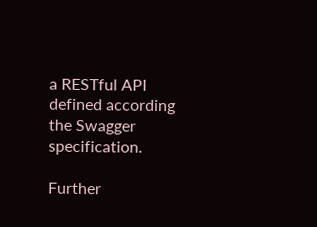a RESTful API defined according the Swagger specification.

Further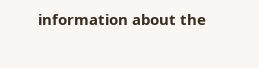information about the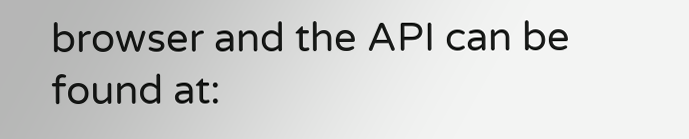browser and the API can be found at: